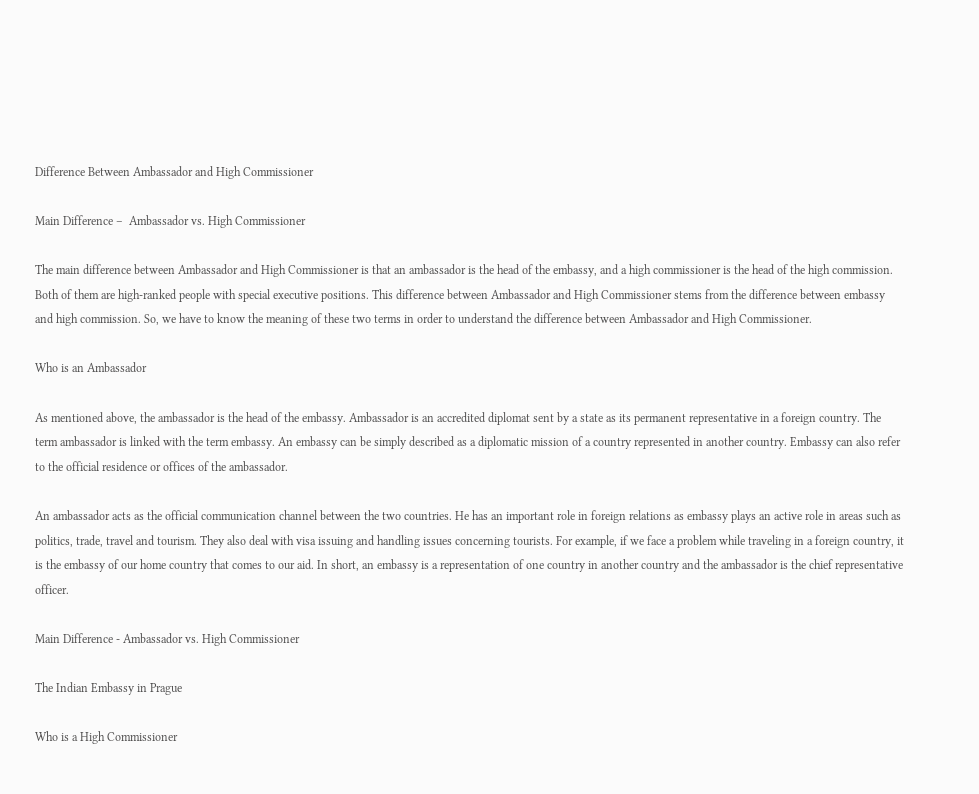Difference Between Ambassador and High Commissioner

Main Difference –  Ambassador vs. High Commissioner

The main difference between Ambassador and High Commissioner is that an ambassador is the head of the embassy, and a high commissioner is the head of the high commission. Both of them are high-ranked people with special executive positions. This difference between Ambassador and High Commissioner stems from the difference between embassy and high commission. So, we have to know the meaning of these two terms in order to understand the difference between Ambassador and High Commissioner.

Who is an Ambassador

As mentioned above, the ambassador is the head of the embassy. Ambassador is an accredited diplomat sent by a state as its permanent representative in a foreign country. The term ambassador is linked with the term embassy. An embassy can be simply described as a diplomatic mission of a country represented in another country. Embassy can also refer to the official residence or offices of the ambassador.

An ambassador acts as the official communication channel between the two countries. He has an important role in foreign relations as embassy plays an active role in areas such as politics, trade, travel and tourism. They also deal with visa issuing and handling issues concerning tourists. For example, if we face a problem while traveling in a foreign country, it is the embassy of our home country that comes to our aid. In short, an embassy is a representation of one country in another country and the ambassador is the chief representative officer.

Main Difference - Ambassador vs. High Commissioner

The Indian Embassy in Prague

Who is a High Commissioner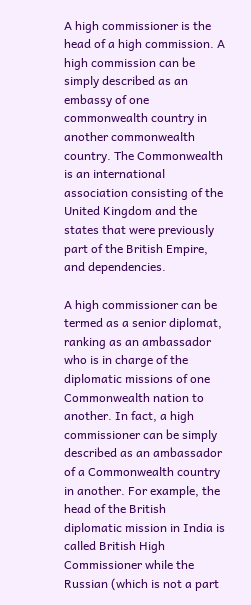A high commissioner is the head of a high commission. A high commission can be simply described as an embassy of one commonwealth country in another commonwealth country. The Commonwealth is an international association consisting of the United Kingdom and the states that were previously part of the British Empire, and dependencies.

A high commissioner can be termed as a senior diplomat, ranking as an ambassador who is in charge of the diplomatic missions of one Commonwealth nation to another. In fact, a high commissioner can be simply described as an ambassador of a Commonwealth country in another. For example, the head of the British diplomatic mission in India is called British High Commissioner while the Russian (which is not a part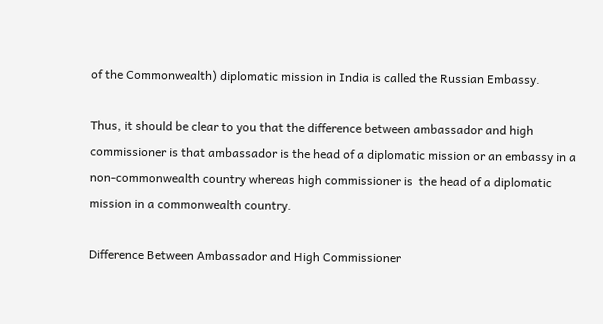of the Commonwealth) diplomatic mission in India is called the Russian Embassy.

Thus, it should be clear to you that the difference between ambassador and high commissioner is that ambassador is the head of a diplomatic mission or an embassy in a non-commonwealth country whereas high commissioner is  the head of a diplomatic mission in a commonwealth country.

Difference Between Ambassador and High Commissioner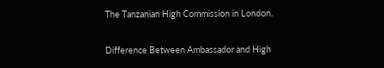The Tanzanian High Commission in London.

Difference Between Ambassador and High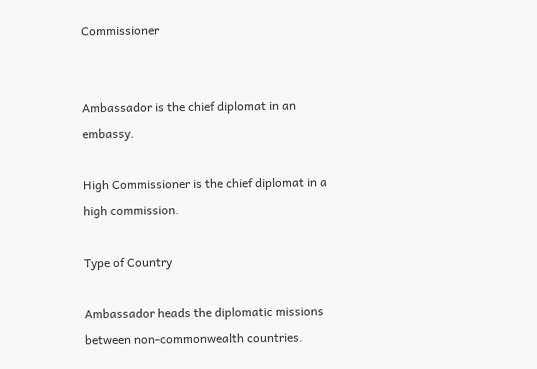Commissioner


Ambassador is the chief diplomat in an embassy.

High Commissioner is the chief diplomat in a high commission.

Type of Country

Ambassador heads the diplomatic missions between non-commonwealth countries.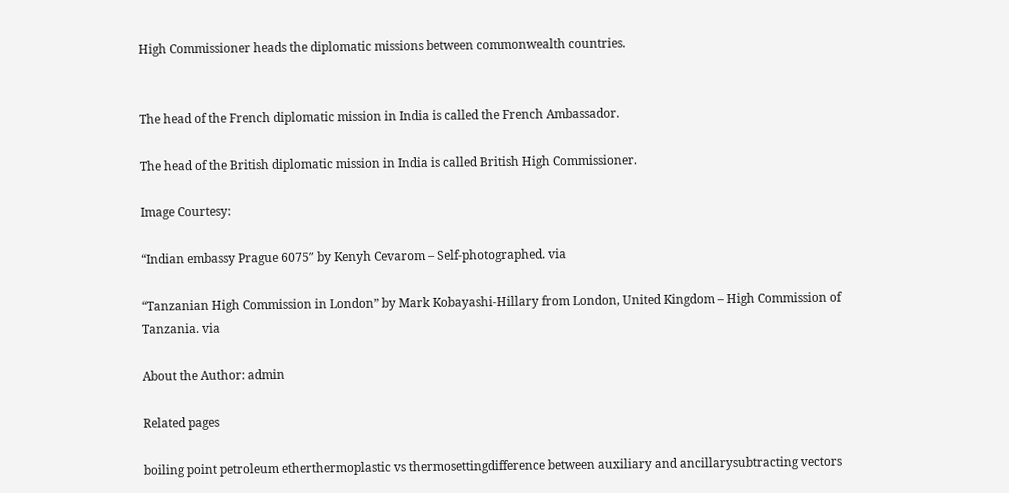High Commissioner heads the diplomatic missions between commonwealth countries.


The head of the French diplomatic mission in India is called the French Ambassador.

The head of the British diplomatic mission in India is called British High Commissioner.

Image Courtesy:

“Indian embassy Prague 6075″ by Kenyh Cevarom – Self-photographed. via

“Tanzanian High Commission in London” by Mark Kobayashi-Hillary from London, United Kingdom – High Commission of Tanzania. via

About the Author: admin

Related pages

boiling point petroleum etherthermoplastic vs thermosettingdifference between auxiliary and ancillarysubtracting vectors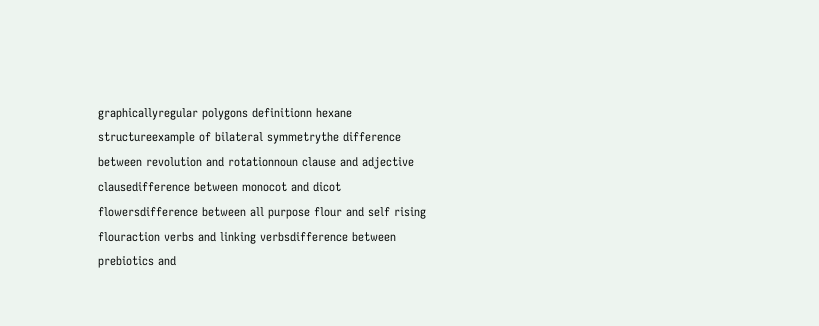graphicallyregular polygons definitionn hexane structureexample of bilateral symmetrythe difference between revolution and rotationnoun clause and adjective clausedifference between monocot and dicot flowersdifference between all purpose flour and self rising flouraction verbs and linking verbsdifference between prebiotics and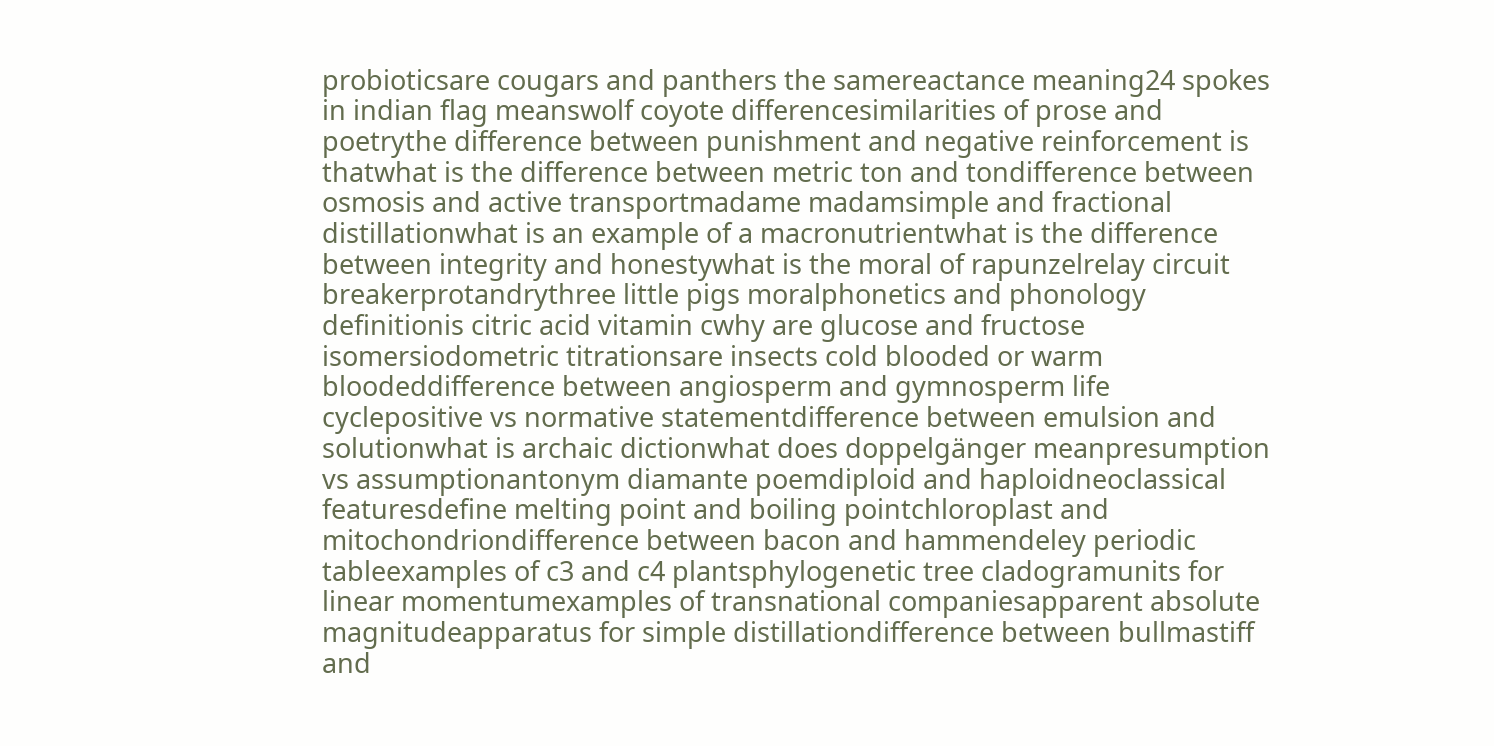probioticsare cougars and panthers the samereactance meaning24 spokes in indian flag meanswolf coyote differencesimilarities of prose and poetrythe difference between punishment and negative reinforcement is thatwhat is the difference between metric ton and tondifference between osmosis and active transportmadame madamsimple and fractional distillationwhat is an example of a macronutrientwhat is the difference between integrity and honestywhat is the moral of rapunzelrelay circuit breakerprotandrythree little pigs moralphonetics and phonology definitionis citric acid vitamin cwhy are glucose and fructose isomersiodometric titrationsare insects cold blooded or warm bloodeddifference between angiosperm and gymnosperm life cyclepositive vs normative statementdifference between emulsion and solutionwhat is archaic dictionwhat does doppelgänger meanpresumption vs assumptionantonym diamante poemdiploid and haploidneoclassical featuresdefine melting point and boiling pointchloroplast and mitochondriondifference between bacon and hammendeley periodic tableexamples of c3 and c4 plantsphylogenetic tree cladogramunits for linear momentumexamples of transnational companiesapparent absolute magnitudeapparatus for simple distillationdifference between bullmastiff and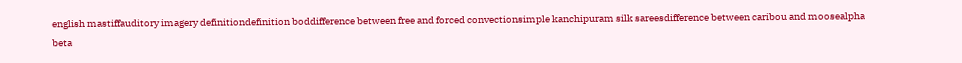english mastiffauditory imagery definitiondefinition boddifference between free and forced convectionsimple kanchipuram silk sareesdifference between caribou and moosealpha beta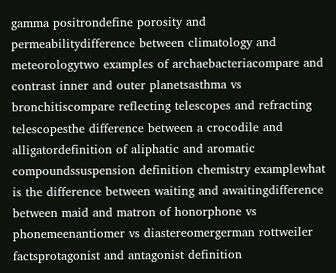gamma positrondefine porosity and permeabilitydifference between climatology and meteorologytwo examples of archaebacteriacompare and contrast inner and outer planetsasthma vs bronchitiscompare reflecting telescopes and refracting telescopesthe difference between a crocodile and alligatordefinition of aliphatic and aromatic compoundssuspension definition chemistry examplewhat is the difference between waiting and awaitingdifference between maid and matron of honorphone vs phonemeenantiomer vs diastereomergerman rottweiler factsprotagonist and antagonist definition